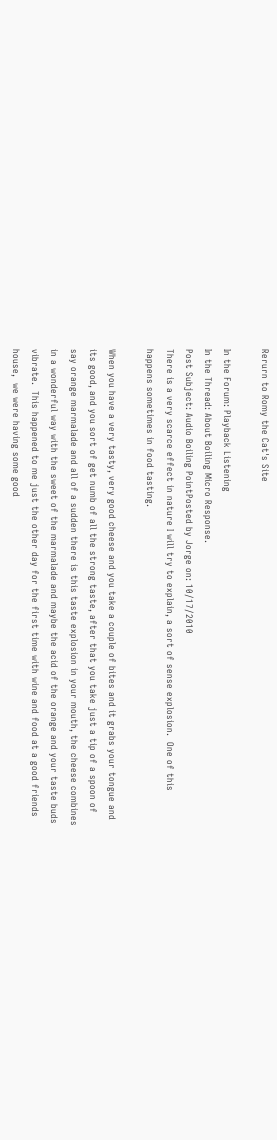Rerurn to Romy the Cat's Site

In the Forum: Playback Listening
In the Thread: About Boiling Micro Response.
Post Subject: Audio Boiling PointPosted by Jorge on: 10/17/2010
There is a very scarce effect in nature I will try to explain, a sort of sense explosion.  One of this happens sometimes in food tasting.

When you have a very tasty, very good cheese and you take a couple of bites and it grabs your tongue and its good, and you sort of get numb of all the strong taste, after that you take just a tip of a spoon of say orange marmalade and all of a sudden there is this taste explosion in your mouth, the cheese combines in a wonderful way with the sweet of the marmalade and maybe the acid of the orange and your taste buds vibrate.  This happened to me just the other day for the first time with wine and food at a good friends house,  we were having some good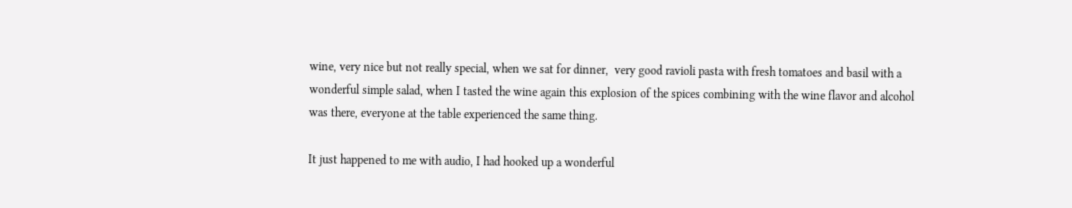wine, very nice but not really special, when we sat for dinner,  very good ravioli pasta with fresh tomatoes and basil with a wonderful simple salad, when I tasted the wine again this explosion of the spices combining with the wine flavor and alcohol was there, everyone at the table experienced the same thing.

It just happened to me with audio, I had hooked up a wonderful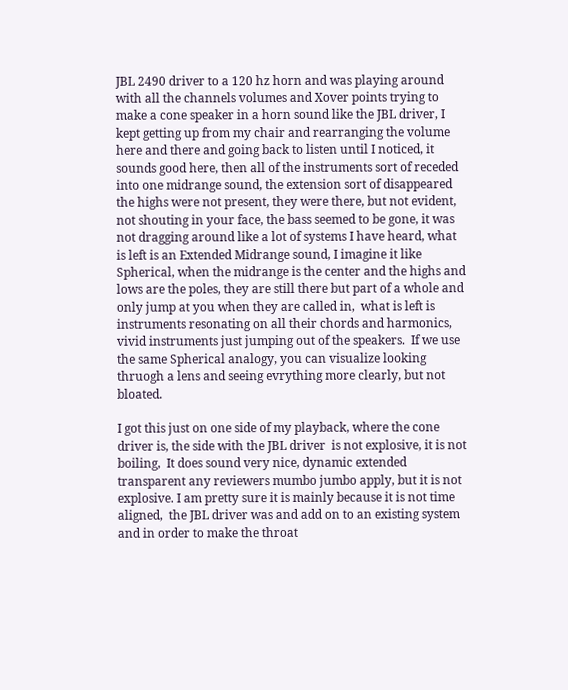JBL 2490 driver to a 120 hz horn and was playing around with all the channels volumes and Xover points trying to make a cone speaker in a horn sound like the JBL driver, I kept getting up from my chair and rearranging the volume here and there and going back to listen until I noticed, it sounds good here, then all of the instruments sort of receded into one midrange sound, the extension sort of disappeared the highs were not present, they were there, but not evident, not shouting in your face, the bass seemed to be gone, it was not dragging around like a lot of systems I have heard, what is left is an Extended Midrange sound, I imagine it like Spherical, when the midrange is the center and the highs and lows are the poles, they are still there but part of a whole and only jump at you when they are called in,  what is left is instruments resonating on all their chords and harmonics, vivid instruments just jumping out of the speakers.  If we use the same Spherical analogy, you can visualize looking thruogh a lens and seeing evrything more clearly, but not bloated.

I got this just on one side of my playback, where the cone driver is, the side with the JBL driver  is not explosive, it is not boiling,  It does sound very nice, dynamic extended transparent any reviewers mumbo jumbo apply, but it is not explosive. I am pretty sure it is mainly because it is not time aligned,  the JBL driver was and add on to an existing system and in order to make the throat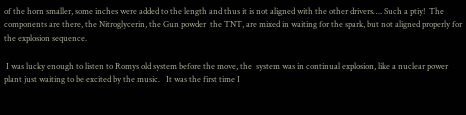of the horn smaller, some inches were added to the length and thus it is not aligned with the other drivers…. Such a ptiy!  The components are there, the Nitroglycerin, the Gun powder  the TNT, are mixed in waiting for the spark, but not aligned properly for the explosion sequence.

 I was lucky enough to listen to Romys old system before the move, the  system was in continual explosion, like a nuclear power plant just waiting to be excited by the music.   It was the first time I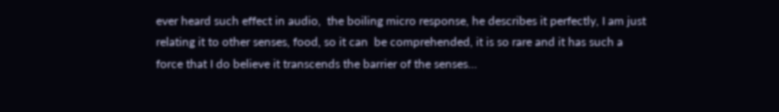ever heard such effect in audio,  the boiling micro response, he describes it perfectly, I am just relating it to other senses, food, so it can  be comprehended, it is so rare and it has such a force that I do believe it transcends the barrier of the senses…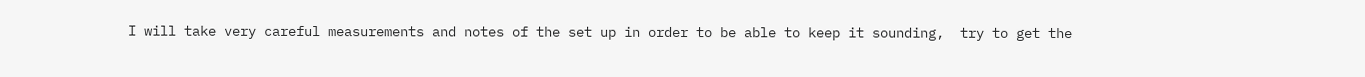I will take very careful measurements and notes of the set up in order to be able to keep it sounding,  try to get the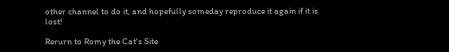other channel to do it, and hopefully someday reproduce it again if it is lost!

Rerurn to Romy the Cat's Site